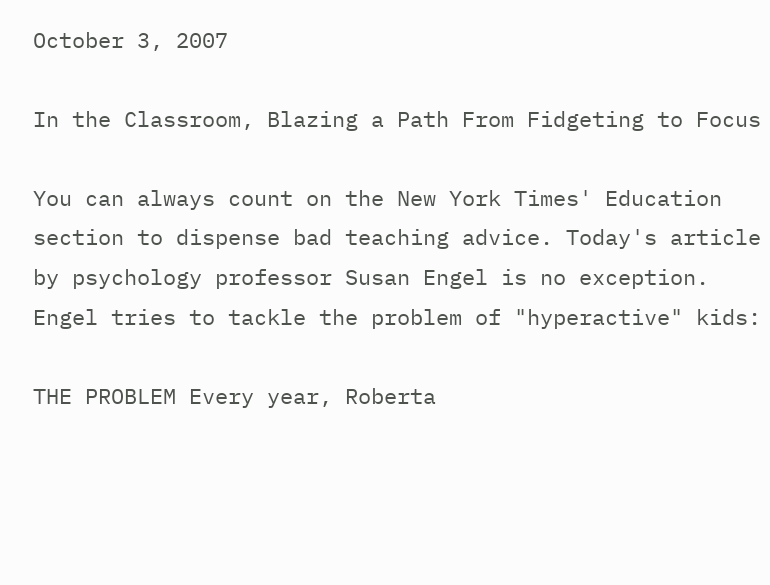October 3, 2007

In the Classroom, Blazing a Path From Fidgeting to Focus

You can always count on the New York Times' Education section to dispense bad teaching advice. Today's article by psychology professor Susan Engel is no exception. Engel tries to tackle the problem of "hyperactive" kids:

THE PROBLEM Every year, Roberta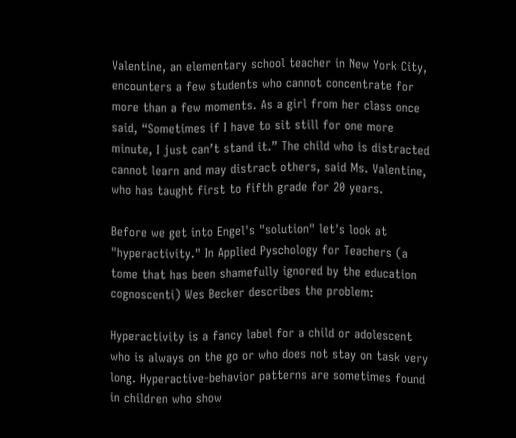Valentine, an elementary school teacher in New York City, encounters a few students who cannot concentrate for more than a few moments. As a girl from her class once said, “Sometimes if I have to sit still for one more minute, I just can’t stand it.” The child who is distracted cannot learn and may distract others, said Ms. Valentine, who has taught first to fifth grade for 20 years.

Before we get into Engel's "solution" let's look at "hyperactivity." In Applied Pyschology for Teachers (a tome that has been shamefully ignored by the education cognoscenti) Wes Becker describes the problem:

Hyperactivity is a fancy label for a child or adolescent who is always on the go or who does not stay on task very long. Hyperactive-behavior patterns are sometimes found in children who show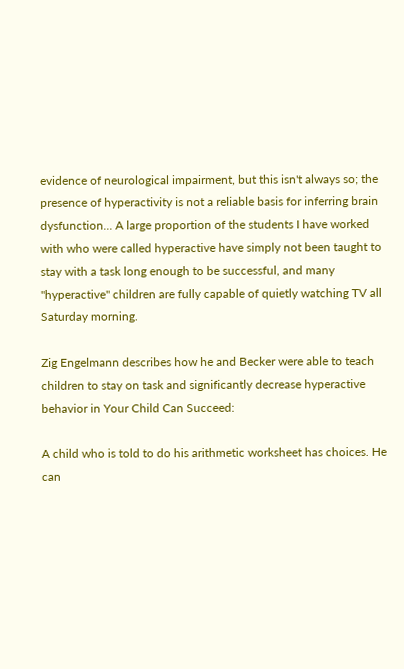evidence of neurological impairment, but this isn't always so; the presence of hyperactivity is not a reliable basis for inferring brain dysfunction... A large proportion of the students I have worked with who were called hyperactive have simply not been taught to stay with a task long enough to be successful, and many "hyperactive" children are fully capable of quietly watching TV all Saturday morning.

Zig Engelmann describes how he and Becker were able to teach children to stay on task and significantly decrease hyperactive behavior in Your Child Can Succeed:

A child who is told to do his arithmetic worksheet has choices. He can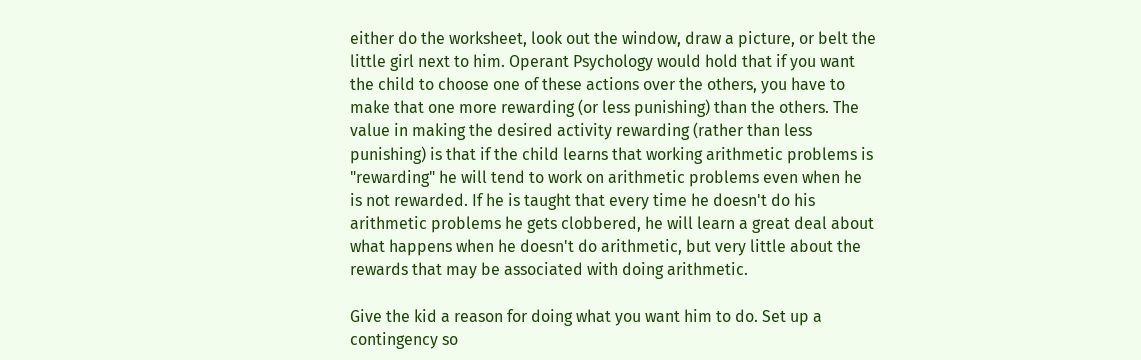either do the worksheet, look out the window, draw a picture, or belt the little girl next to him. Operant Psychology would hold that if you want the child to choose one of these actions over the others, you have to make that one more rewarding (or less punishing) than the others. The value in making the desired activity rewarding (rather than less punishing) is that if the child learns that working arithmetic problems is "rewarding" he will tend to work on arithmetic problems even when he is not rewarded. If he is taught that every time he doesn't do his arithmetic problems he gets clobbered, he will learn a great deal about what happens when he doesn't do arithmetic, but very little about the rewards that may be associated with doing arithmetic.

Give the kid a reason for doing what you want him to do. Set up a contingency so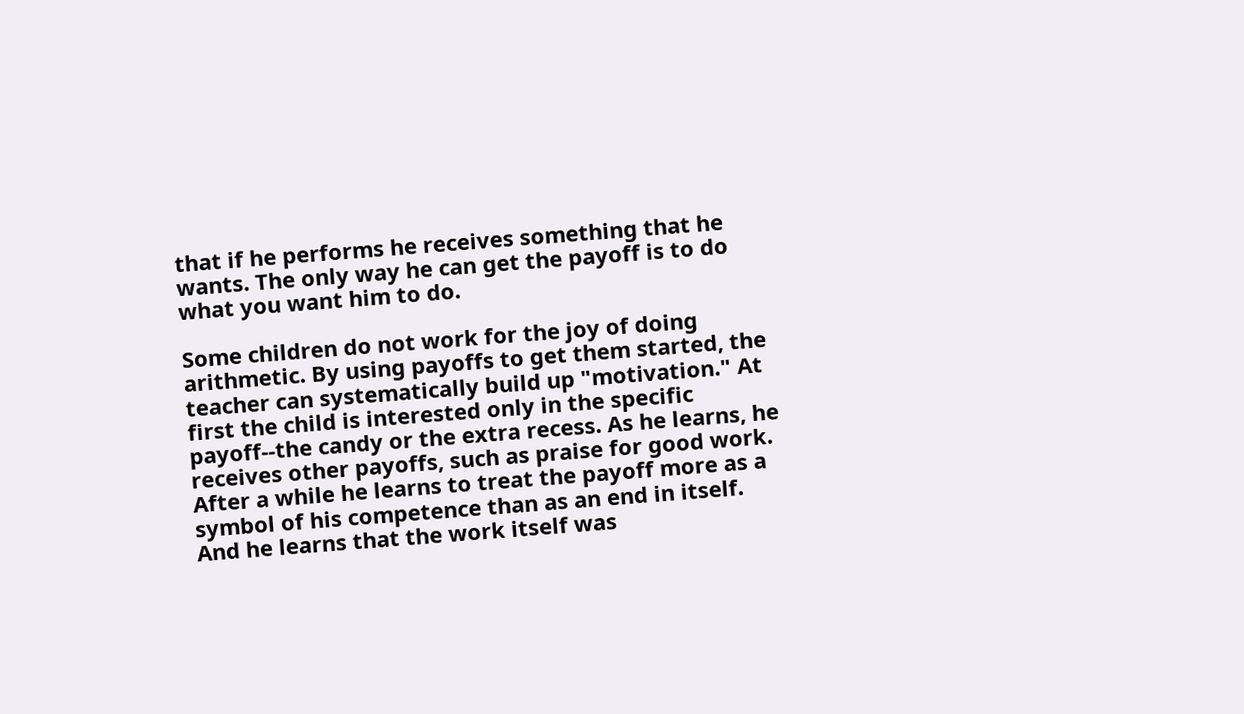that if he performs he receives something that he wants. The only way he can get the payoff is to do what you want him to do.

Some children do not work for the joy of doing arithmetic. By using payoffs to get them started, the teacher can systematically build up "motivation." At first the child is interested only in the specific payoff--the candy or the extra recess. As he learns, he receives other payoffs, such as praise for good work. After a while he learns to treat the payoff more as a symbol of his competence than as an end in itself. And he learns that the work itself was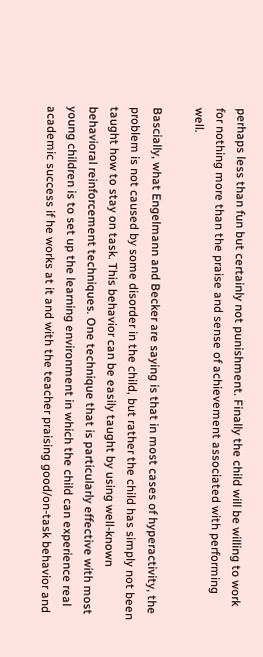perhaps less than fun but certainly not punishment. Finally the child will be willing to work for nothing more than the praise and sense of achievement associated with performing well.

Bascially, what Engelmann and Becker are saying is that in most cases of hyperactivity, the problem is not caused by some disorder in the child, but rather the child has simply not been taught how to stay on task. This behavior can be easily taught by using well-known behavioral reinforcement techniques. One technique that is particularly effective with most young children is to set up the learning environment in which the child can experience real academic success if he works at it and with the teacher praising good/on-task behavior and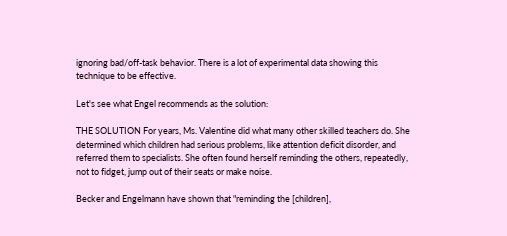ignoring bad/off-task behavior. There is a lot of experimental data showing this technique to be effective.

Let's see what Engel recommends as the solution:

THE SOLUTION For years, Ms. Valentine did what many other skilled teachers do. She determined which children had serious problems, like attention deficit disorder, and referred them to specialists. She often found herself reminding the others, repeatedly, not to fidget, jump out of their seats or make noise.

Becker and Engelmann have shown that "reminding the [children],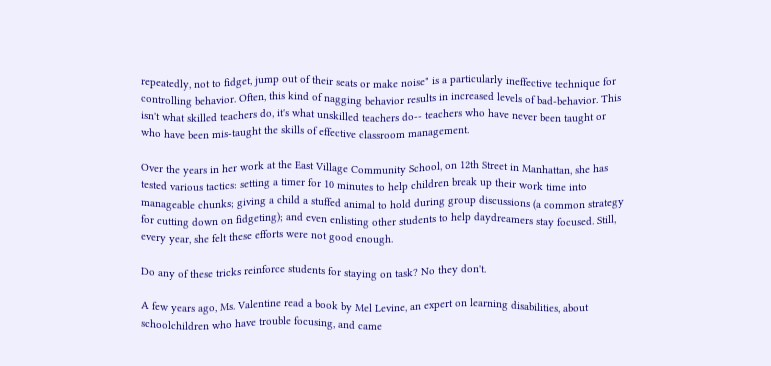repeatedly, not to fidget, jump out of their seats or make noise" is a particularly ineffective technique for controlling behavior. Often, this kind of nagging behavior results in increased levels of bad-behavior. This isn't what skilled teachers do, it's what unskilled teachers do-- teachers who have never been taught or who have been mis-taught the skills of effective classroom management.

Over the years in her work at the East Village Community School, on 12th Street in Manhattan, she has tested various tactics: setting a timer for 10 minutes to help children break up their work time into manageable chunks; giving a child a stuffed animal to hold during group discussions (a common strategy for cutting down on fidgeting); and even enlisting other students to help daydreamers stay focused. Still, every year, she felt these efforts were not good enough.

Do any of these tricks reinforce students for staying on task? No they don't.

A few years ago, Ms. Valentine read a book by Mel Levine, an expert on learning disabilities, about schoolchildren who have trouble focusing, and came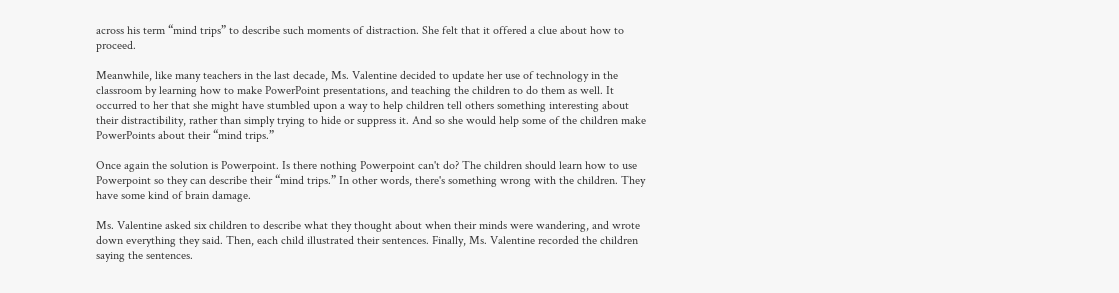across his term “mind trips” to describe such moments of distraction. She felt that it offered a clue about how to proceed.

Meanwhile, like many teachers in the last decade, Ms. Valentine decided to update her use of technology in the classroom by learning how to make PowerPoint presentations, and teaching the children to do them as well. It occurred to her that she might have stumbled upon a way to help children tell others something interesting about their distractibility, rather than simply trying to hide or suppress it. And so she would help some of the children make PowerPoints about their “mind trips.”

Once again the solution is Powerpoint. Is there nothing Powerpoint can't do? The children should learn how to use Powerpoint so they can describe their “mind trips.” In other words, there's something wrong with the children. They have some kind of brain damage.

Ms. Valentine asked six children to describe what they thought about when their minds were wandering, and wrote down everything they said. Then, each child illustrated their sentences. Finally, Ms. Valentine recorded the children saying the sentences.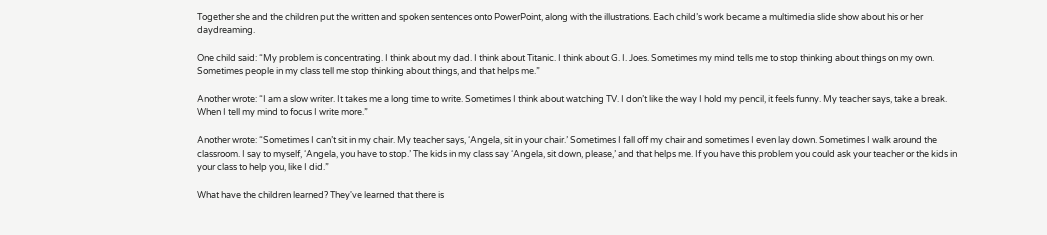Together she and the children put the written and spoken sentences onto PowerPoint, along with the illustrations. Each child’s work became a multimedia slide show about his or her daydreaming.

One child said: “My problem is concentrating. I think about my dad. I think about Titanic. I think about G. I. Joes. Sometimes my mind tells me to stop thinking about things on my own. Sometimes people in my class tell me stop thinking about things, and that helps me.”

Another wrote: “I am a slow writer. It takes me a long time to write. Sometimes I think about watching TV. I don’t like the way I hold my pencil, it feels funny. My teacher says, take a break. When I tell my mind to focus I write more.”

Another wrote: “Sometimes I can’t sit in my chair. My teacher says, ‘Angela, sit in your chair.’ Sometimes I fall off my chair and sometimes I even lay down. Sometimes I walk around the classroom. I say to myself, ‘Angela, you have to stop.’ The kids in my class say ‘Angela, sit down, please,’ and that helps me. If you have this problem you could ask your teacher or the kids in your class to help you, like I did.”

What have the children learned? They've learned that there is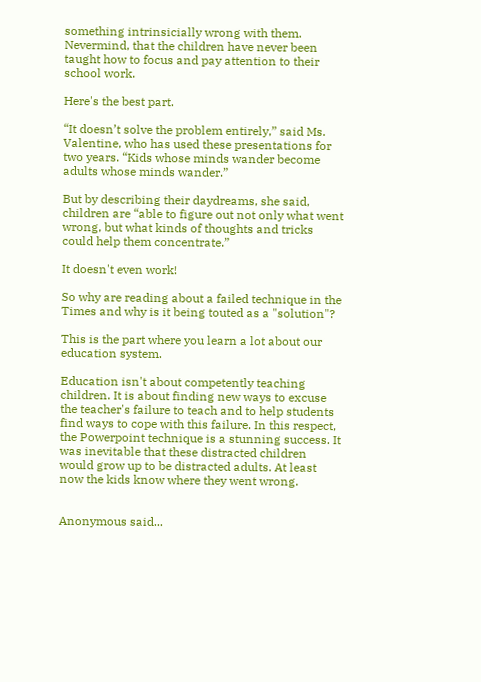something intrinsicially wrong with them. Nevermind, that the children have never been taught how to focus and pay attention to their school work.

Here's the best part.

“It doesn’t solve the problem entirely,” said Ms. Valentine, who has used these presentations for two years. “Kids whose minds wander become adults whose minds wander.”

But by describing their daydreams, she said, children are “able to figure out not only what went wrong, but what kinds of thoughts and tricks could help them concentrate.”

It doesn't even work!

So why are reading about a failed technique in the Times and why is it being touted as a "solution"?

This is the part where you learn a lot about our education system.

Education isn't about competently teaching children. It is about finding new ways to excuse the teacher's failure to teach and to help students find ways to cope with this failure. In this respect, the Powerpoint technique is a stunning success. It was inevitable that these distracted children would grow up to be distracted adults. At least now the kids know where they went wrong.


Anonymous said...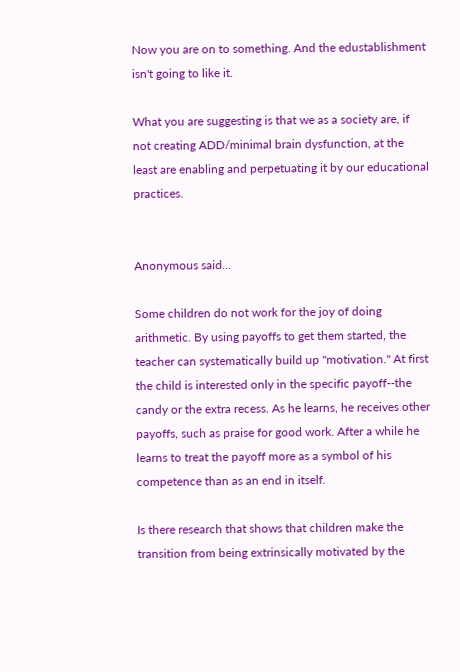Now you are on to something. And the edustablishment isn't going to like it.

What you are suggesting is that we as a society are, if not creating ADD/minimal brain dysfunction, at the least are enabling and perpetuating it by our educational practices.


Anonymous said...

Some children do not work for the joy of doing arithmetic. By using payoffs to get them started, the teacher can systematically build up "motivation." At first the child is interested only in the specific payoff--the candy or the extra recess. As he learns, he receives other payoffs, such as praise for good work. After a while he learns to treat the payoff more as a symbol of his competence than as an end in itself.

Is there research that shows that children make the transition from being extrinsically motivated by the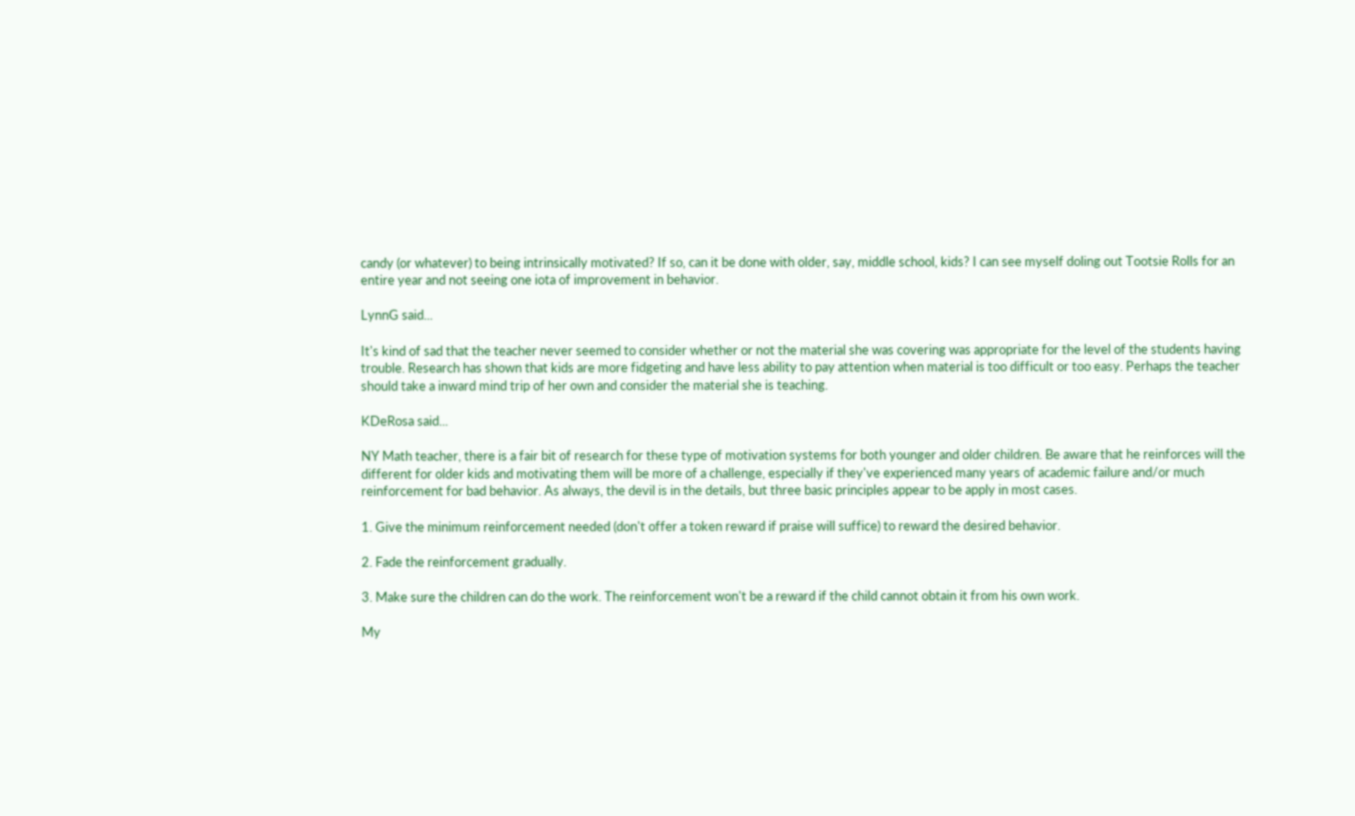candy (or whatever) to being intrinsically motivated? If so, can it be done with older, say, middle school, kids? I can see myself doling out Tootsie Rolls for an entire year and not seeing one iota of improvement in behavior.

LynnG said...

It's kind of sad that the teacher never seemed to consider whether or not the material she was covering was appropriate for the level of the students having trouble. Research has shown that kids are more fidgeting and have less ability to pay attention when material is too difficult or too easy. Perhaps the teacher should take a inward mind trip of her own and consider the material she is teaching.

KDeRosa said...

NY Math teacher, there is a fair bit of research for these type of motivation systems for both younger and older children. Be aware that he reinforces will the different for older kids and motivating them will be more of a challenge, especially if they've experienced many years of academic failure and/or much reinforcement for bad behavior. As always, the devil is in the details, but three basic principles appear to be apply in most cases.

1. Give the minimum reinforcement needed (don't offer a token reward if praise will suffice) to reward the desired behavior.

2. Fade the reinforcement gradually.

3. Make sure the children can do the work. The reinforcement won't be a reward if the child cannot obtain it from his own work.

My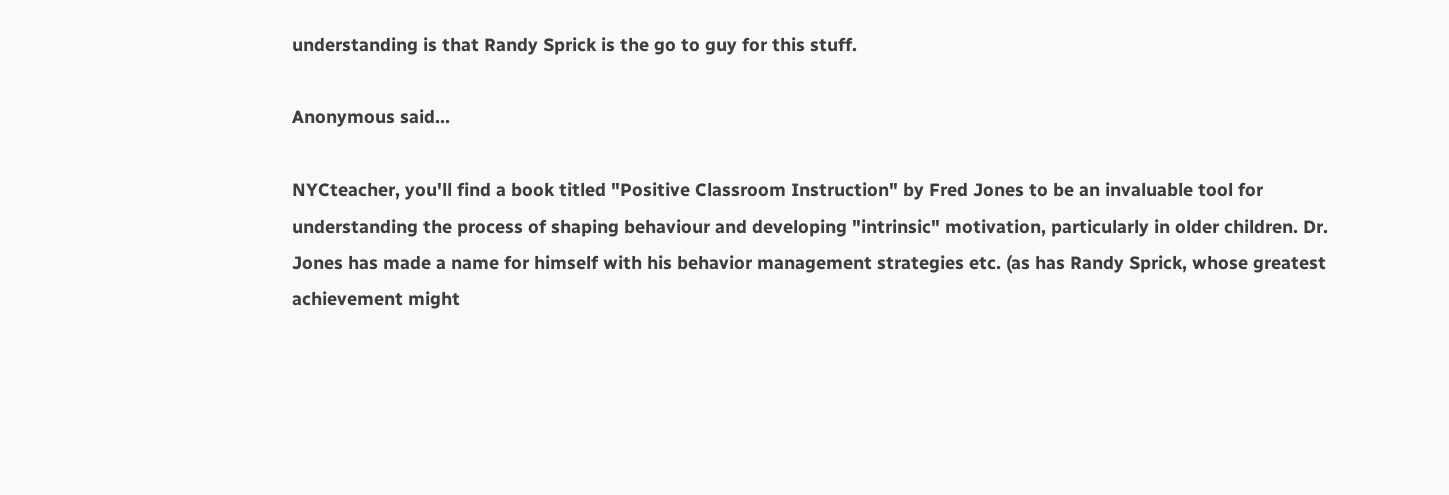understanding is that Randy Sprick is the go to guy for this stuff.

Anonymous said...

NYCteacher, you'll find a book titled "Positive Classroom Instruction" by Fred Jones to be an invaluable tool for understanding the process of shaping behaviour and developing "intrinsic" motivation, particularly in older children. Dr. Jones has made a name for himself with his behavior management strategies etc. (as has Randy Sprick, whose greatest achievement might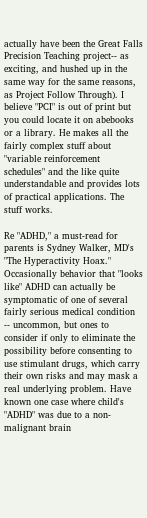actually have been the Great Falls Precision Teaching project-- as exciting, and hushed up in the same way for the same reasons, as Project Follow Through). I believe "PCI" is out of print but you could locate it on abebooks or a library. He makes all the fairly complex stuff about "variable reinforcement schedules" and the like quite understandable and provides lots of practical applications. The stuff works.

Re "ADHD," a must-read for parents is Sydney Walker, MD's "The Hyperactivity Hoax." Occasionally behavior that "looks like" ADHD can actually be symptomatic of one of several fairly serious medical condition -- uncommon, but ones to consider if only to eliminate the possibility before consenting to use stimulant drugs, which carry their own risks and may mask a real underlying problem. Have known one case where child's "ADHD" was due to a non-malignant brain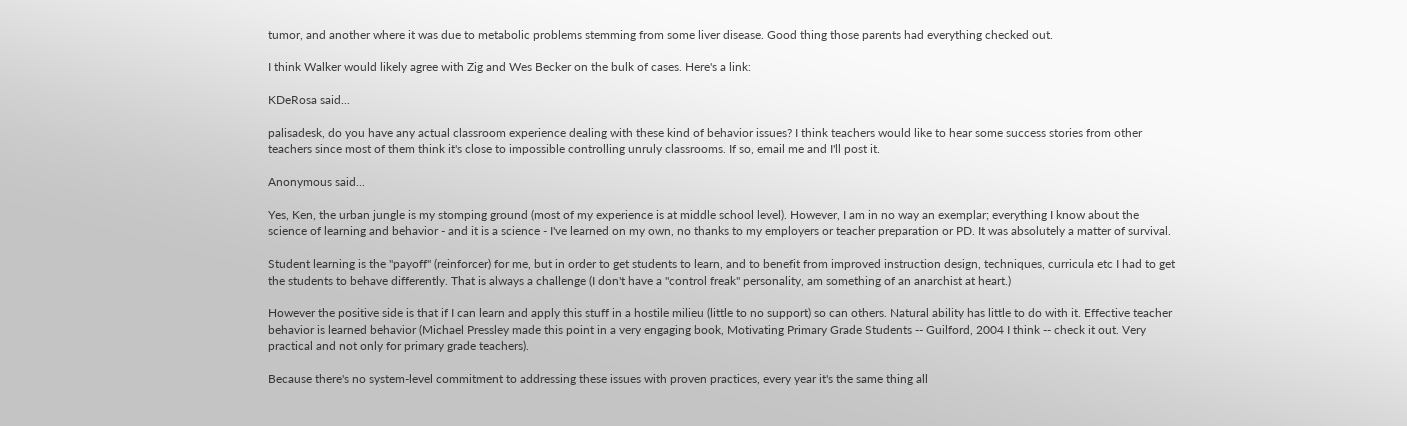tumor, and another where it was due to metabolic problems stemming from some liver disease. Good thing those parents had everything checked out.

I think Walker would likely agree with Zig and Wes Becker on the bulk of cases. Here's a link:

KDeRosa said...

palisadesk, do you have any actual classroom experience dealing with these kind of behavior issues? I think teachers would like to hear some success stories from other teachers since most of them think it's close to impossible controlling unruly classrooms. If so, email me and I'll post it.

Anonymous said...

Yes, Ken, the urban jungle is my stomping ground (most of my experience is at middle school level). However, I am in no way an exemplar; everything I know about the science of learning and behavior - and it is a science - I've learned on my own, no thanks to my employers or teacher preparation or PD. It was absolutely a matter of survival.

Student learning is the "payoff" (reinforcer) for me, but in order to get students to learn, and to benefit from improved instruction design, techniques, curricula etc I had to get the students to behave differently. That is always a challenge (I don't have a "control freak" personality, am something of an anarchist at heart.)

However the positive side is that if I can learn and apply this stuff in a hostile milieu (little to no support) so can others. Natural ability has little to do with it. Effective teacher behavior is learned behavior (Michael Pressley made this point in a very engaging book, Motivating Primary Grade Students -- Guilford, 2004 I think -- check it out. Very practical and not only for primary grade teachers).

Because there's no system-level commitment to addressing these issues with proven practices, every year it's the same thing all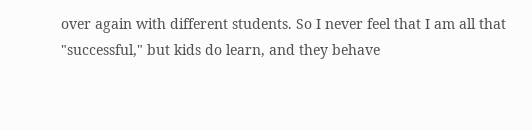over again with different students. So I never feel that I am all that "successful," but kids do learn, and they behave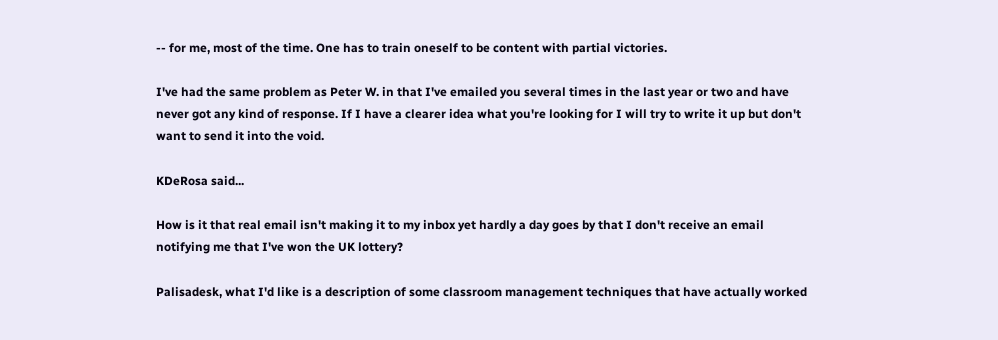-- for me, most of the time. One has to train oneself to be content with partial victories.

I've had the same problem as Peter W. in that I've emailed you several times in the last year or two and have never got any kind of response. If I have a clearer idea what you're looking for I will try to write it up but don't want to send it into the void.

KDeRosa said...

How is it that real email isn't making it to my inbox yet hardly a day goes by that I don't receive an email notifying me that I've won the UK lottery?

Palisadesk, what I'd like is a description of some classroom management techniques that have actually worked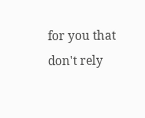for you that don't rely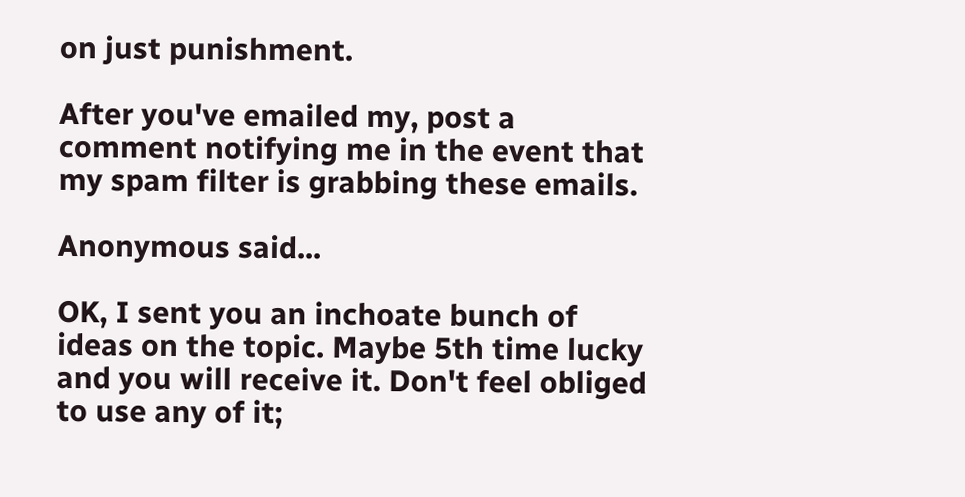on just punishment.

After you've emailed my, post a comment notifying me in the event that my spam filter is grabbing these emails.

Anonymous said...

OK, I sent you an inchoate bunch of ideas on the topic. Maybe 5th time lucky and you will receive it. Don't feel obliged to use any of it;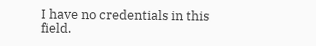I have no credentials in this field.